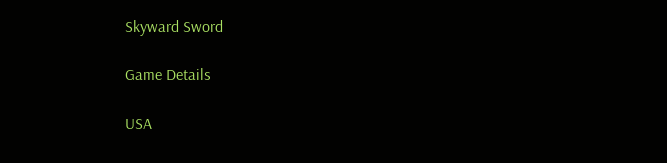Skyward Sword

Game Details

USA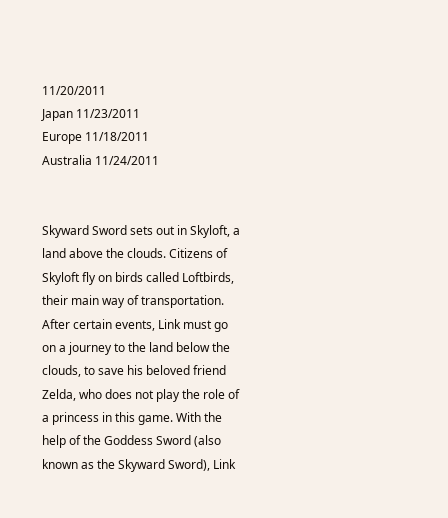11/20/2011
Japan 11/23/2011
Europe 11/18/2011
Australia 11/24/2011


Skyward Sword sets out in Skyloft, a land above the clouds. Citizens of Skyloft fly on birds called Loftbirds, their main way of transportation. After certain events, Link must go on a journey to the land below the clouds, to save his beloved friend Zelda, who does not play the role of a princess in this game. With the help of the Goddess Sword (also known as the Skyward Sword), Link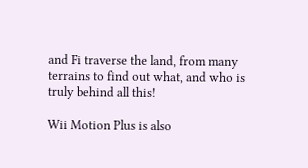and Fi traverse the land, from many terrains to find out what, and who is truly behind all this!

Wii Motion Plus is also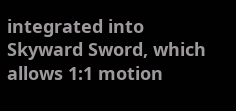integrated into Skyward Sword, which allows 1:1 motion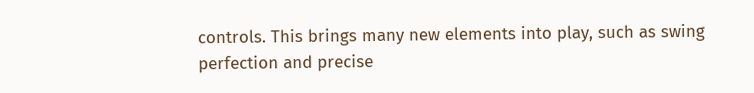controls. This brings many new elements into play, such as swing perfection and precise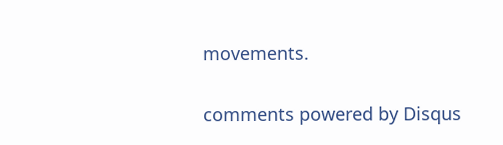movements.

comments powered by Disqus